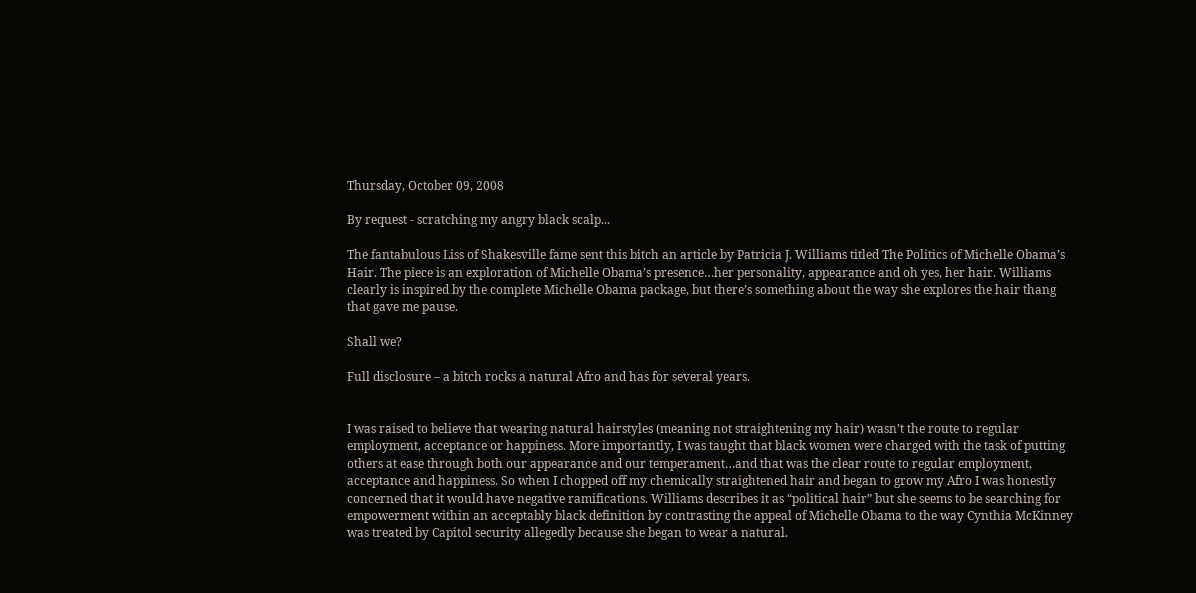Thursday, October 09, 2008

By request - scratching my angry black scalp...

The fantabulous Liss of Shakesville fame sent this bitch an article by Patricia J. Williams titled The Politics of Michelle Obama’s Hair. The piece is an exploration of Michelle Obama’s presence…her personality, appearance and oh yes, her hair. Williams clearly is inspired by the complete Michelle Obama package, but there’s something about the way she explores the hair thang that gave me pause.

Shall we?

Full disclosure – a bitch rocks a natural Afro and has for several years.


I was raised to believe that wearing natural hairstyles (meaning not straightening my hair) wasn’t the route to regular employment, acceptance or happiness. More importantly, I was taught that black women were charged with the task of putting others at ease through both our appearance and our temperament…and that was the clear route to regular employment, acceptance and happiness. So when I chopped off my chemically straightened hair and began to grow my Afro I was honestly concerned that it would have negative ramifications. Williams describes it as “political hair” but she seems to be searching for empowerment within an acceptably black definition by contrasting the appeal of Michelle Obama to the way Cynthia McKinney was treated by Capitol security allegedly because she began to wear a natural.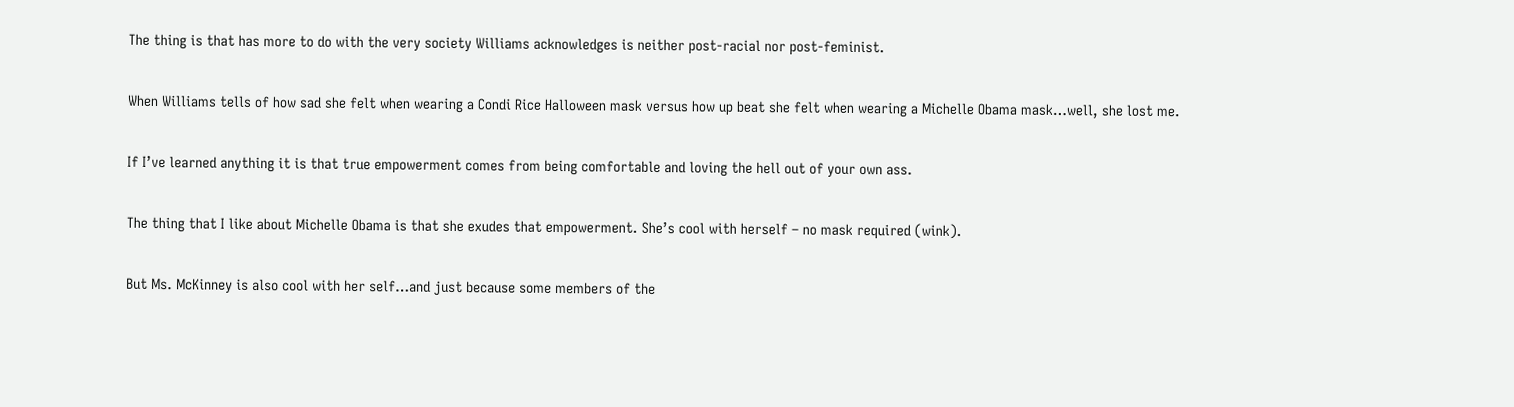The thing is that has more to do with the very society Williams acknowledges is neither post-racial nor post-feminist.

When Williams tells of how sad she felt when wearing a Condi Rice Halloween mask versus how up beat she felt when wearing a Michelle Obama mask…well, she lost me.

If I’ve learned anything it is that true empowerment comes from being comfortable and loving the hell out of your own ass.

The thing that I like about Michelle Obama is that she exudes that empowerment. She’s cool with herself – no mask required (wink).

But Ms. McKinney is also cool with her self…and just because some members of the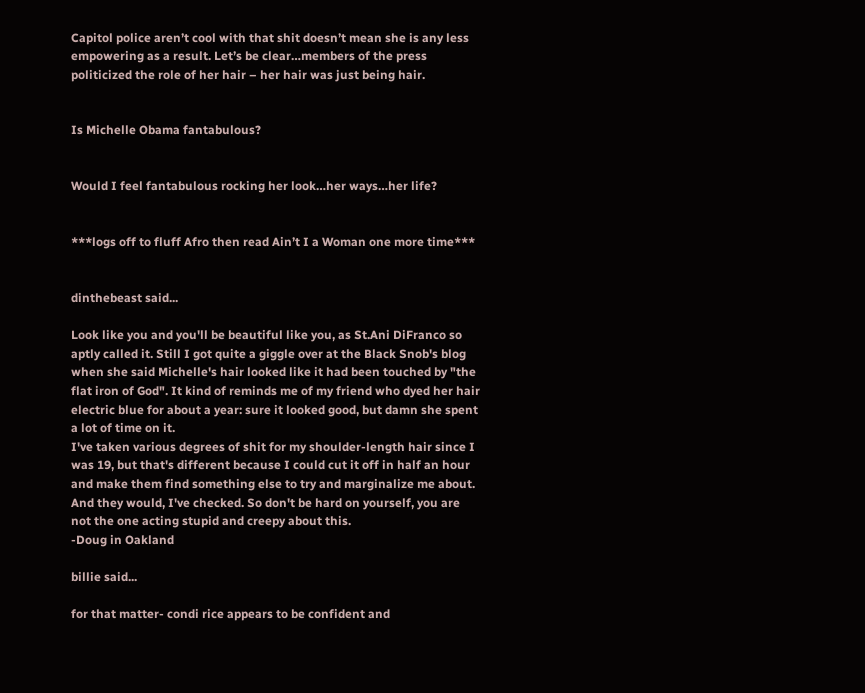Capitol police aren’t cool with that shit doesn’t mean she is any less empowering as a result. Let’s be clear…members of the press politicized the role of her hair – her hair was just being hair.


Is Michelle Obama fantabulous?


Would I feel fantabulous rocking her look…her ways…her life?


***logs off to fluff Afro then read Ain’t I a Woman one more time***


dinthebeast said...

Look like you and you'll be beautiful like you, as St.Ani DiFranco so aptly called it. Still I got quite a giggle over at the Black Snob's blog when she said Michelle's hair looked like it had been touched by "the flat iron of God". It kind of reminds me of my friend who dyed her hair electric blue for about a year: sure it looked good, but damn she spent a lot of time on it.
I've taken various degrees of shit for my shoulder-length hair since I was 19, but that's different because I could cut it off in half an hour and make them find something else to try and marginalize me about. And they would, I've checked. So don't be hard on yourself, you are not the one acting stupid and creepy about this.
-Doug in Oakland

billie said...

for that matter- condi rice appears to be confident and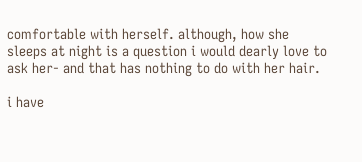comfortable with herself. although, how she sleeps at night is a question i would dearly love to ask her- and that has nothing to do with her hair.

i have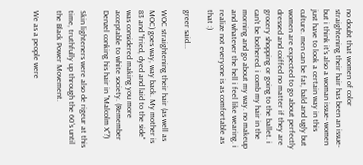no doubt that women of color straightening their hair has been an issue- but i think it's also a woman issue- women just have to look a certain way in this culture. men can be fat, bald and ugly but women are expected to go about perfectly dressed and coiffed no matter if they are grocery shopping or going to the ballet. i can't be bothered. i comb my hair in the morning and go about my way. no makeup and whatever the hell i feel like wearing. i realize not everyone is as comfortable as that :)

greer said...

WOC straightening their hair (as well as MOC) goes way, way back. My mother is 83 and "fried, dyed and laid to the side" was considered making you more acceptable to white society. (Remember Denzel conking his hair in "Malcolm X"?)

Skin lighteners were also de rigeur at this time, truthfully up through the 60's until the Black Power Movement.

We as a people were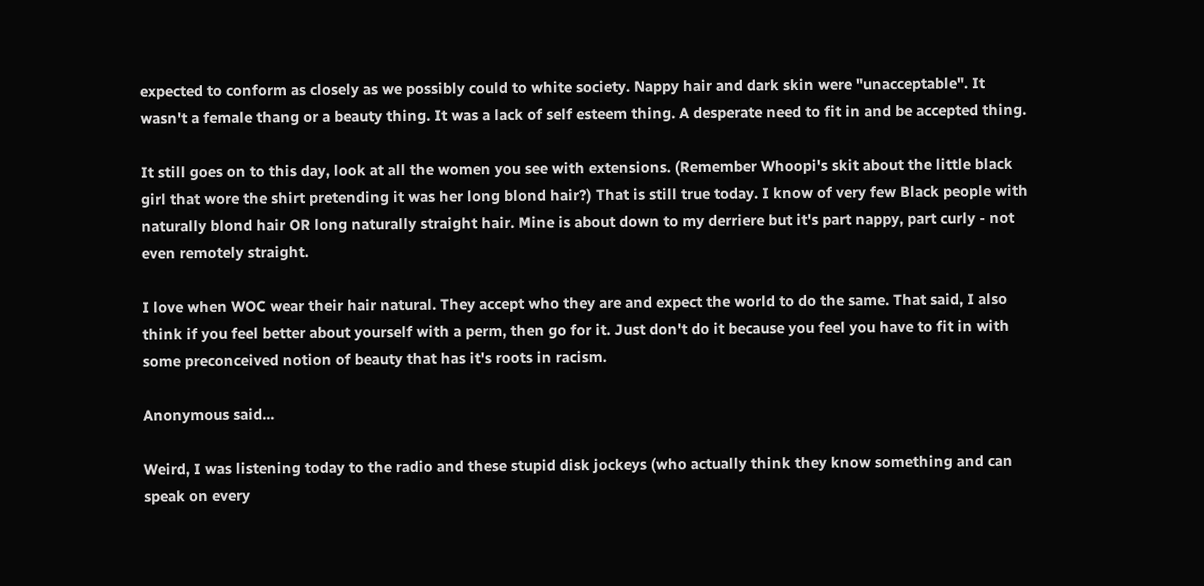expected to conform as closely as we possibly could to white society. Nappy hair and dark skin were "unacceptable". It wasn't a female thang or a beauty thing. It was a lack of self esteem thing. A desperate need to fit in and be accepted thing.

It still goes on to this day, look at all the women you see with extensions. (Remember Whoopi's skit about the little black girl that wore the shirt pretending it was her long blond hair?) That is still true today. I know of very few Black people with naturally blond hair OR long naturally straight hair. Mine is about down to my derriere but it's part nappy, part curly - not even remotely straight.

I love when WOC wear their hair natural. They accept who they are and expect the world to do the same. That said, I also think if you feel better about yourself with a perm, then go for it. Just don't do it because you feel you have to fit in with some preconceived notion of beauty that has it's roots in racism.

Anonymous said...

Weird, I was listening today to the radio and these stupid disk jockeys (who actually think they know something and can speak on every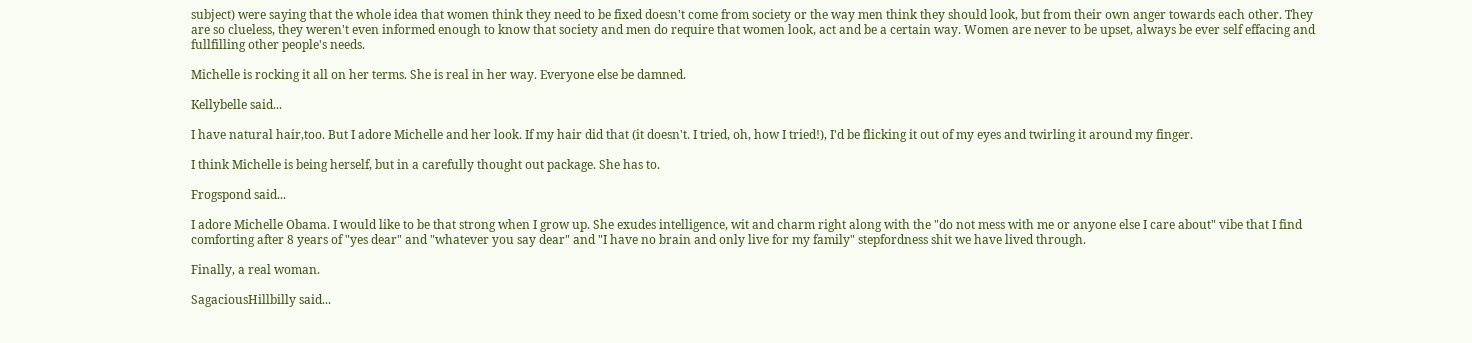subject) were saying that the whole idea that women think they need to be fixed doesn't come from society or the way men think they should look, but from their own anger towards each other. They are so clueless, they weren't even informed enough to know that society and men do require that women look, act and be a certain way. Women are never to be upset, always be ever self effacing and fullfilling other people's needs.

Michelle is rocking it all on her terms. She is real in her way. Everyone else be damned.

Kellybelle said...

I have natural hair,too. But I adore Michelle and her look. If my hair did that (it doesn't. I tried, oh, how I tried!), I'd be flicking it out of my eyes and twirling it around my finger.

I think Michelle is being herself, but in a carefully thought out package. She has to.

Frogspond said...

I adore Michelle Obama. I would like to be that strong when I grow up. She exudes intelligence, wit and charm right along with the "do not mess with me or anyone else I care about" vibe that I find comforting after 8 years of "yes dear" and "whatever you say dear" and "I have no brain and only live for my family" stepfordness shit we have lived through.

Finally, a real woman.

SagaciousHillbilly said...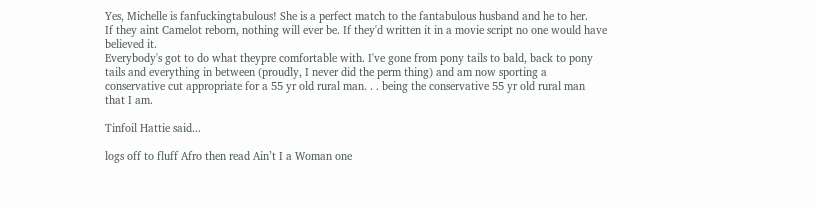Yes, Michelle is fanfuckingtabulous! She is a perfect match to the fantabulous husband and he to her.
If they aint Camelot reborn, nothing will ever be. If they'd written it in a movie script no one would have believed it.
Everybody's got to do what theypre comfortable with. I've gone from pony tails to bald, back to pony tails and everything in between (proudly, I never did the perm thing) and am now sporting a conservative cut appropriate for a 55 yr old rural man. . . being the conservative 55 yr old rural man that I am.

Tinfoil Hattie said...

logs off to fluff Afro then read Ain’t I a Woman one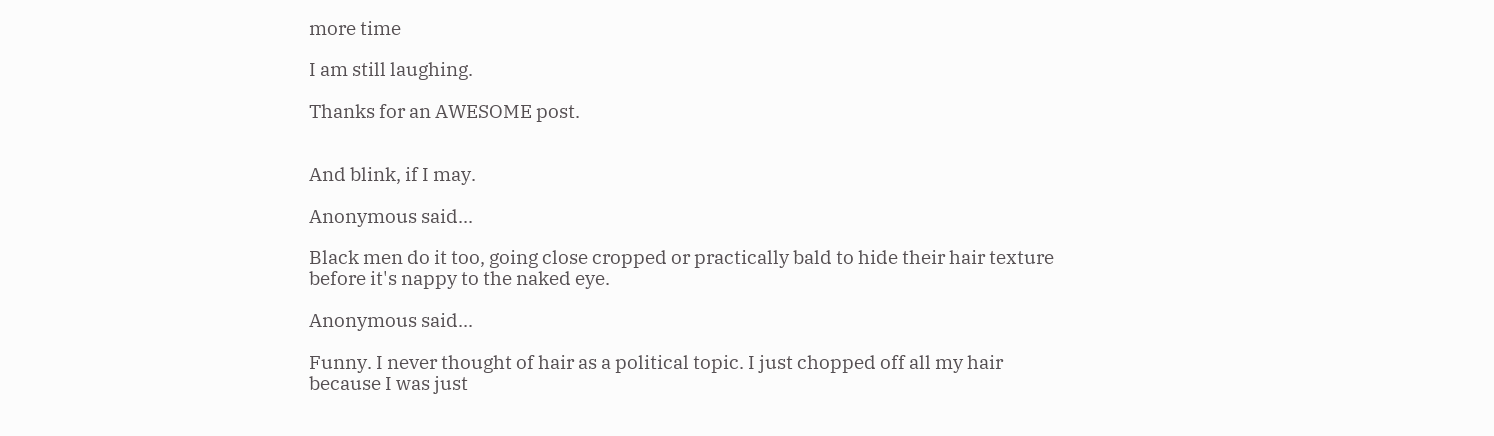more time

I am still laughing.

Thanks for an AWESOME post.


And blink, if I may.

Anonymous said...

Black men do it too, going close cropped or practically bald to hide their hair texture before it's nappy to the naked eye.

Anonymous said...

Funny. I never thought of hair as a political topic. I just chopped off all my hair because I was just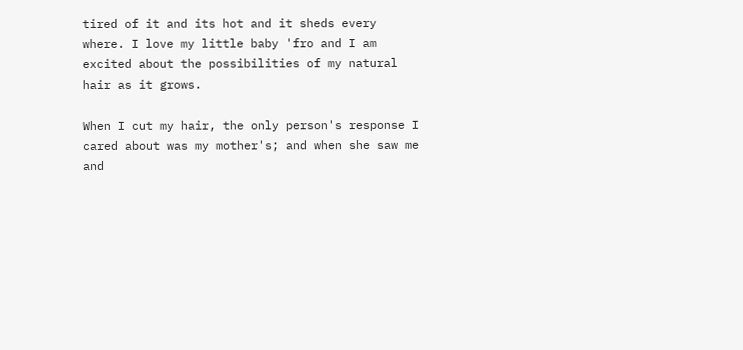tired of it and its hot and it sheds every where. I love my little baby 'fro and I am excited about the possibilities of my natural hair as it grows.

When I cut my hair, the only person's response I cared about was my mother's; and when she saw me and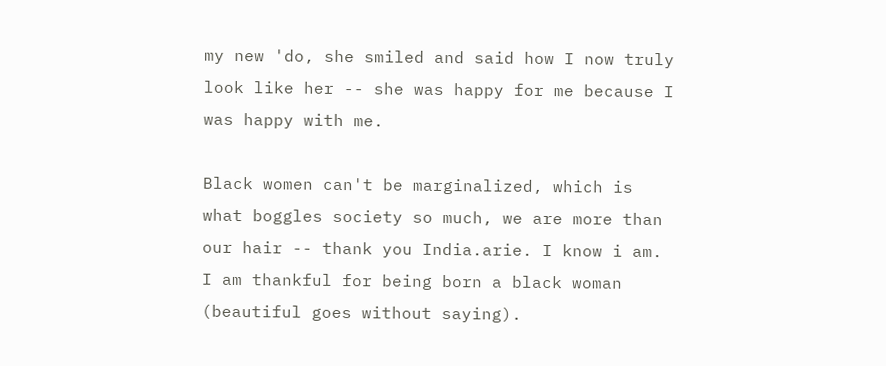my new 'do, she smiled and said how I now truly look like her -- she was happy for me because I was happy with me.

Black women can't be marginalized, which is what boggles society so much, we are more than our hair -- thank you India.arie. I know i am. I am thankful for being born a black woman (beautiful goes without saying).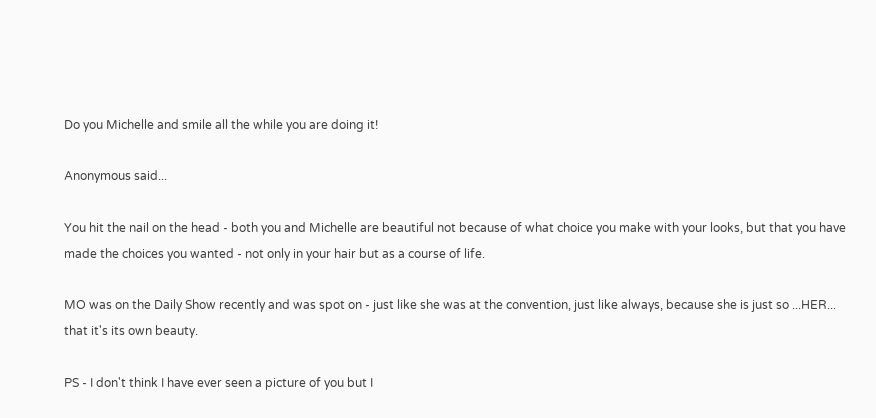Do you Michelle and smile all the while you are doing it!

Anonymous said...

You hit the nail on the head - both you and Michelle are beautiful not because of what choice you make with your looks, but that you have made the choices you wanted - not only in your hair but as a course of life.

MO was on the Daily Show recently and was spot on - just like she was at the convention, just like always, because she is just so ...HER... that it's its own beauty.

PS - I don't think I have ever seen a picture of you but I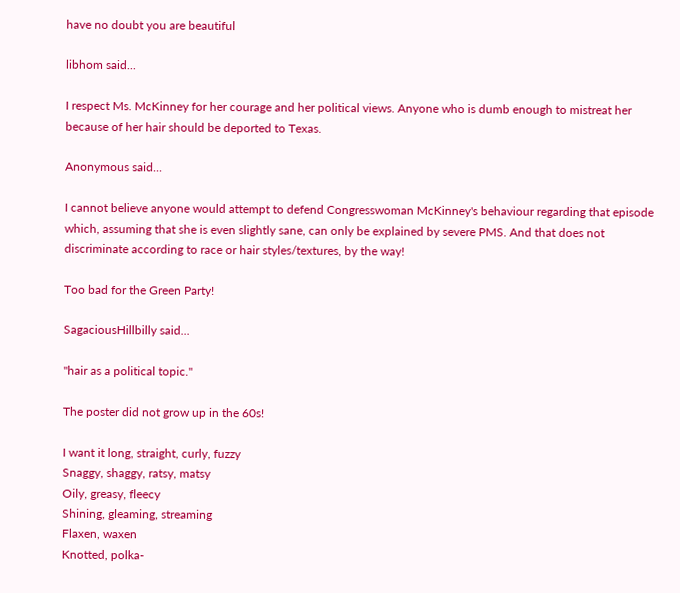have no doubt you are beautiful

libhom said...

I respect Ms. McKinney for her courage and her political views. Anyone who is dumb enough to mistreat her because of her hair should be deported to Texas.

Anonymous said...

I cannot believe anyone would attempt to defend Congresswoman McKinney's behaviour regarding that episode which, assuming that she is even slightly sane, can only be explained by severe PMS. And that does not discriminate according to race or hair styles/textures, by the way!

Too bad for the Green Party!

SagaciousHillbilly said...

"hair as a political topic."

The poster did not grow up in the 60s!

I want it long, straight, curly, fuzzy
Snaggy, shaggy, ratsy, matsy
Oily, greasy, fleecy
Shining, gleaming, streaming
Flaxen, waxen
Knotted, polka-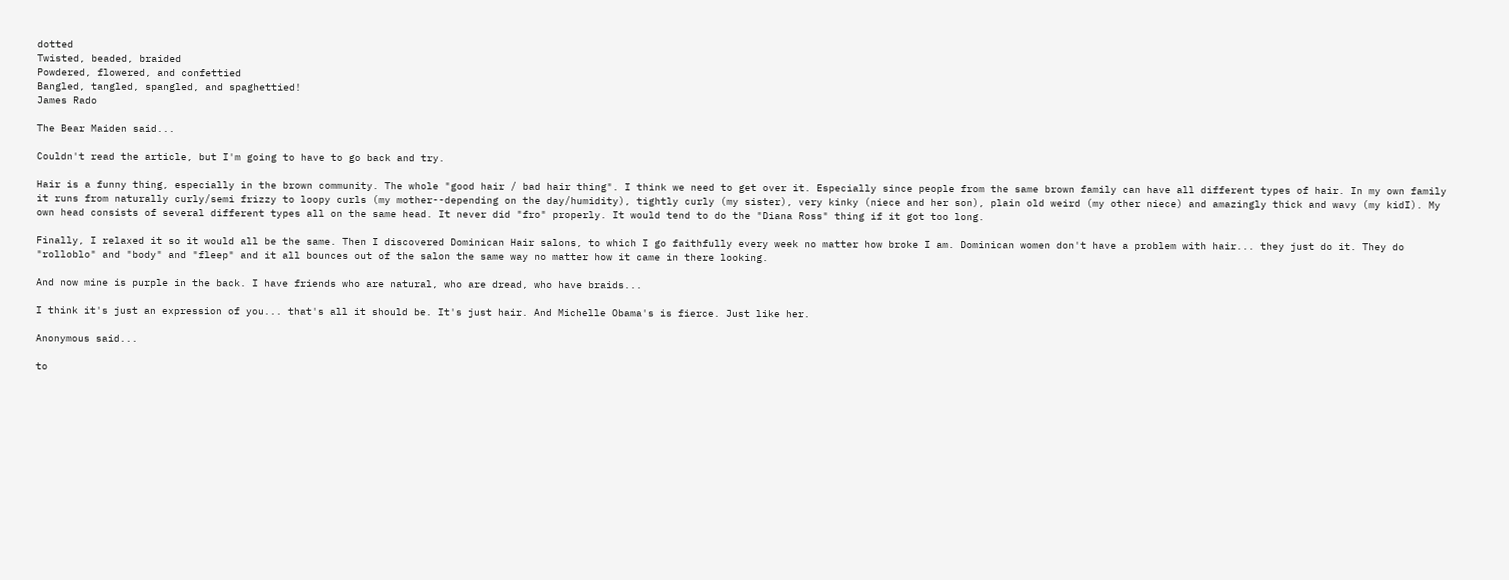dotted
Twisted, beaded, braided
Powdered, flowered, and confettied
Bangled, tangled, spangled, and spaghettied!
James Rado

The Bear Maiden said...

Couldn't read the article, but I'm going to have to go back and try.

Hair is a funny thing, especially in the brown community. The whole "good hair / bad hair thing". I think we need to get over it. Especially since people from the same brown family can have all different types of hair. In my own family it runs from naturally curly/semi frizzy to loopy curls (my mother--depending on the day/humidity), tightly curly (my sister), very kinky (niece and her son), plain old weird (my other niece) and amazingly thick and wavy (my kidI). My own head consists of several different types all on the same head. It never did "fro" properly. It would tend to do the "Diana Ross" thing if it got too long.

Finally, I relaxed it so it would all be the same. Then I discovered Dominican Hair salons, to which I go faithfully every week no matter how broke I am. Dominican women don't have a problem with hair... they just do it. They do "rolloblo" and "body" and "fleep" and it all bounces out of the salon the same way no matter how it came in there looking.

And now mine is purple in the back. I have friends who are natural, who are dread, who have braids...

I think it's just an expression of you... that's all it should be. It's just hair. And Michelle Obama's is fierce. Just like her.

Anonymous said...

to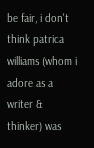be fair, i don't think patrica williams (whom i adore as a writer & thinker) was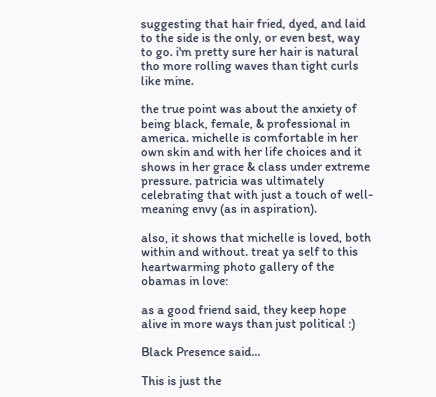suggesting that hair fried, dyed, and laid to the side is the only, or even best, way to go. i'm pretty sure her hair is natural tho more rolling waves than tight curls like mine.

the true point was about the anxiety of being black, female, & professional in america. michelle is comfortable in her own skin and with her life choices and it shows in her grace & class under extreme pressure. patricia was ultimately celebrating that with just a touch of well-meaning envy (as in aspiration).

also, it shows that michelle is loved, both within and without. treat ya self to this heartwarming photo gallery of the obamas in love:

as a good friend said, they keep hope alive in more ways than just political :)

Black Presence said...

This is just the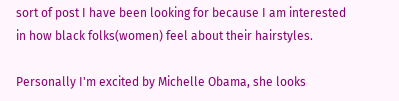sort of post I have been looking for because I am interested in how black folks(women) feel about their hairstyles.

Personally I'm excited by Michelle Obama, she looks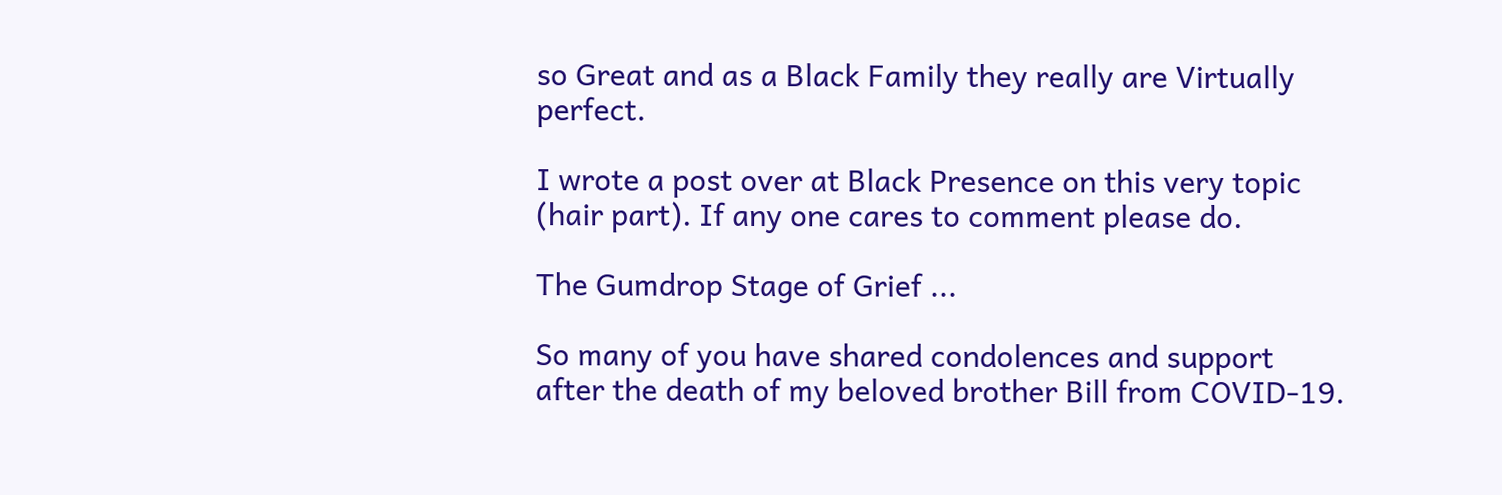so Great and as a Black Family they really are Virtually perfect.

I wrote a post over at Black Presence on this very topic (hair part). If any one cares to comment please do.

The Gumdrop Stage of Grief ...

So many of you have shared condolences and support after the death of my beloved brother Bill from COVID-19.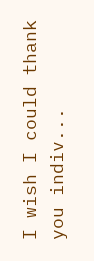I wish I could thank you indiv...